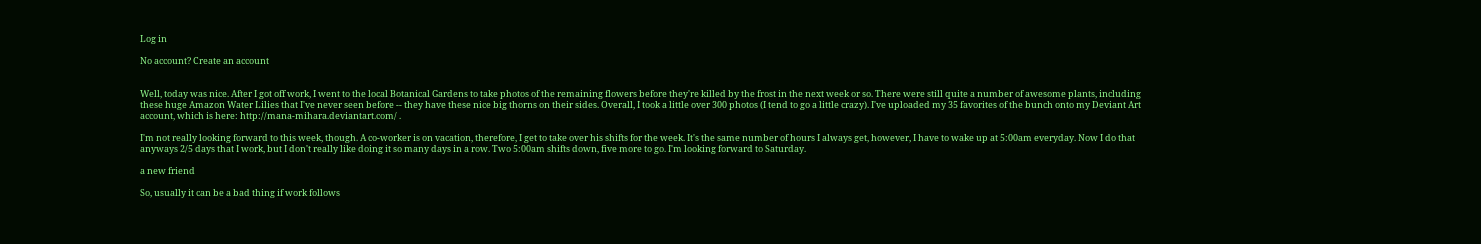Log in

No account? Create an account


Well, today was nice. After I got off work, I went to the local Botanical Gardens to take photos of the remaining flowers before they're killed by the frost in the next week or so. There were still quite a number of awesome plants, including these huge Amazon Water Lilies that I've never seen before -- they have these nice big thorns on their sides. Overall, I took a little over 300 photos (I tend to go a little crazy). I've uploaded my 35 favorites of the bunch onto my Deviant Art account, which is here: http://mana-mihara.deviantart.com/ .

I'm not really looking forward to this week, though. A co-worker is on vacation, therefore, I get to take over his shifts for the week. It's the same number of hours I always get, however, I have to wake up at 5:00am everyday. Now I do that anyways 2/5 days that I work, but I don't really like doing it so many days in a row. Two 5:00am shifts down, five more to go. I'm looking forward to Saturday.

a new friend

So, usually it can be a bad thing if work follows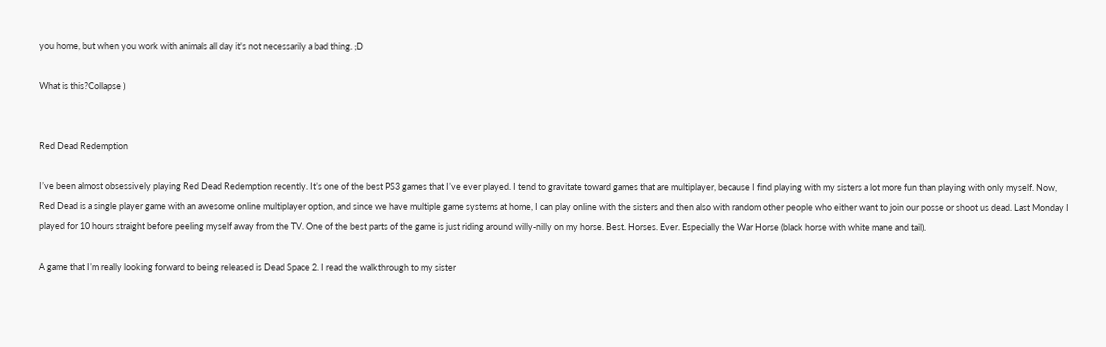you home, but when you work with animals all day it's not necessarily a bad thing. ;D

What is this?Collapse )


Red Dead Redemption

I’ve been almost obsessively playing Red Dead Redemption recently. It’s one of the best PS3 games that I’ve ever played. I tend to gravitate toward games that are multiplayer, because I find playing with my sisters a lot more fun than playing with only myself. Now, Red Dead is a single player game with an awesome online multiplayer option, and since we have multiple game systems at home, I can play online with the sisters and then also with random other people who either want to join our posse or shoot us dead. Last Monday I played for 10 hours straight before peeling myself away from the TV. One of the best parts of the game is just riding around willy-nilly on my horse. Best. Horses. Ever. Especially the War Horse (black horse with white mane and tail).

A game that I’m really looking forward to being released is Dead Space 2. I read the walkthrough to my sister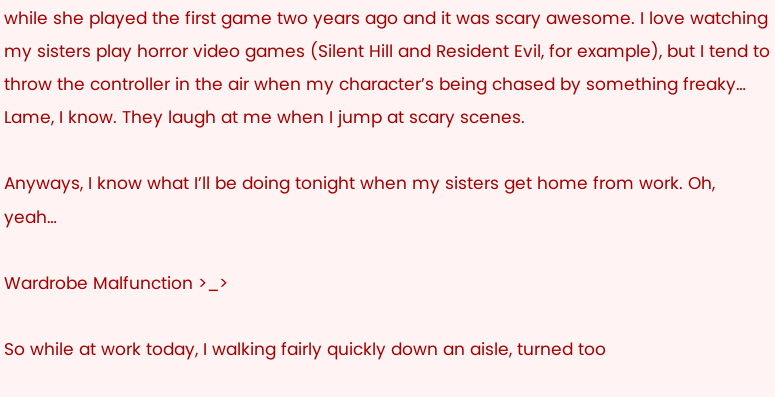while she played the first game two years ago and it was scary awesome. I love watching my sisters play horror video games (Silent Hill and Resident Evil, for example), but I tend to throw the controller in the air when my character’s being chased by something freaky… Lame, I know. They laugh at me when I jump at scary scenes.

Anyways, I know what I’ll be doing tonight when my sisters get home from work. Oh, yeah…

Wardrobe Malfunction >_>

So while at work today, I walking fairly quickly down an aisle, turned too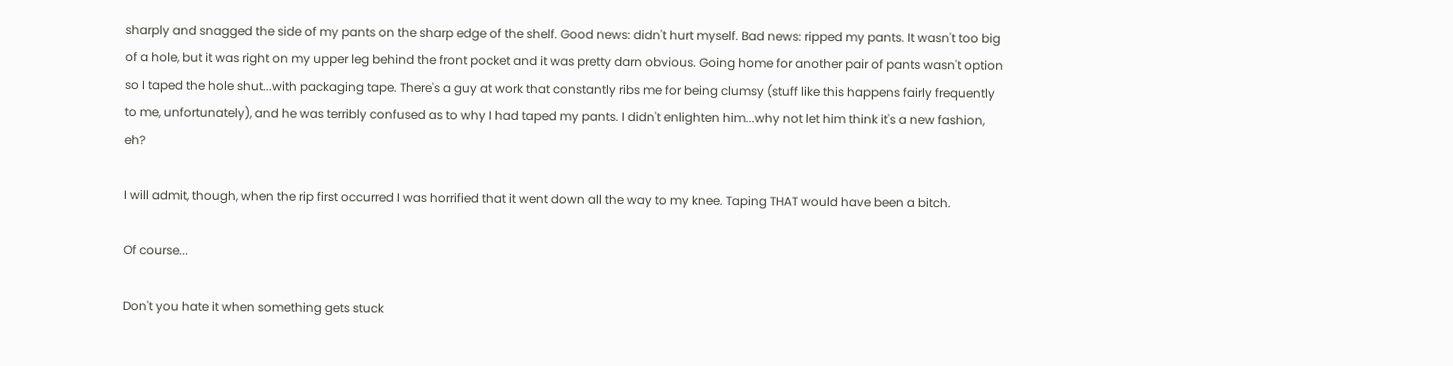sharply and snagged the side of my pants on the sharp edge of the shelf. Good news: didn't hurt myself. Bad news: ripped my pants. It wasn't too big of a hole, but it was right on my upper leg behind the front pocket and it was pretty darn obvious. Going home for another pair of pants wasn't option so I taped the hole shut...with packaging tape. There's a guy at work that constantly ribs me for being clumsy (stuff like this happens fairly frequently to me, unfortunately), and he was terribly confused as to why I had taped my pants. I didn't enlighten him...why not let him think it's a new fashion, eh?

I will admit, though, when the rip first occurred I was horrified that it went down all the way to my knee. Taping THAT would have been a bitch.

Of course...

Don't you hate it when something gets stuck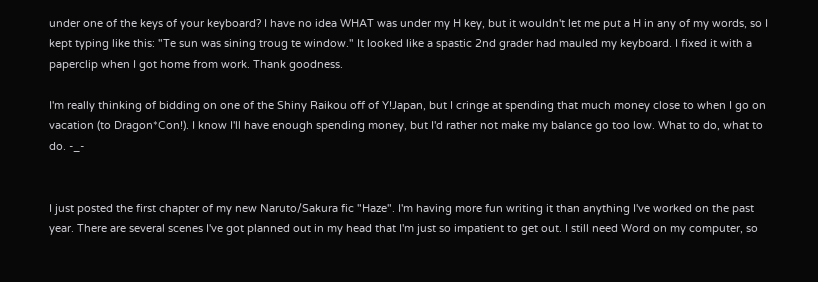under one of the keys of your keyboard? I have no idea WHAT was under my H key, but it wouldn't let me put a H in any of my words, so I kept typing like this: "Te sun was sining troug te window." It looked like a spastic 2nd grader had mauled my keyboard. I fixed it with a paperclip when I got home from work. Thank goodness.

I'm really thinking of bidding on one of the Shiny Raikou off of Y!Japan, but I cringe at spending that much money close to when I go on vacation (to Dragon*Con!). I know I'll have enough spending money, but I'd rather not make my balance go too low. What to do, what to do. -_-


I just posted the first chapter of my new Naruto/Sakura fic "Haze". I'm having more fun writing it than anything I've worked on the past year. There are several scenes I've got planned out in my head that I'm just so impatient to get out. I still need Word on my computer, so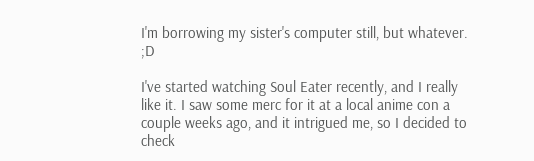I'm borrowing my sister's computer still, but whatever. ;D

I've started watching Soul Eater recently, and I really like it. I saw some merc for it at a local anime con a couple weeks ago, and it intrigued me, so I decided to check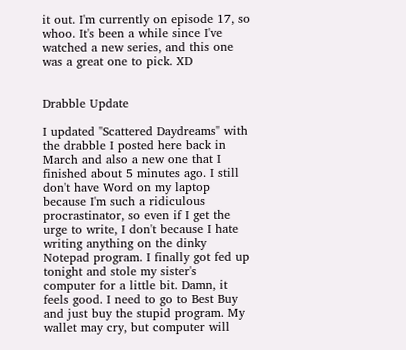it out. I'm currently on episode 17, so whoo. It's been a while since I've watched a new series, and this one was a great one to pick. XD


Drabble Update

I updated "Scattered Daydreams" with the drabble I posted here back in March and also a new one that I finished about 5 minutes ago. I still don't have Word on my laptop because I'm such a ridiculous procrastinator, so even if I get the urge to write, I don't because I hate writing anything on the dinky Notepad program. I finally got fed up tonight and stole my sister's computer for a little bit. Damn, it feels good. I need to go to Best Buy and just buy the stupid program. My wallet may cry, but computer will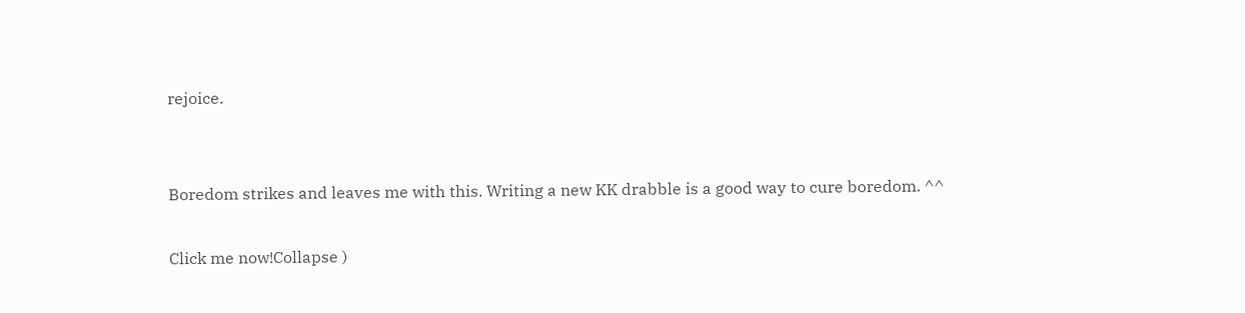rejoice.


Boredom strikes and leaves me with this. Writing a new KK drabble is a good way to cure boredom. ^^

Click me now!Collapse )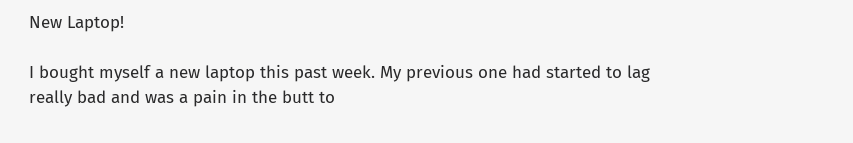New Laptop!

I bought myself a new laptop this past week. My previous one had started to lag really bad and was a pain in the butt to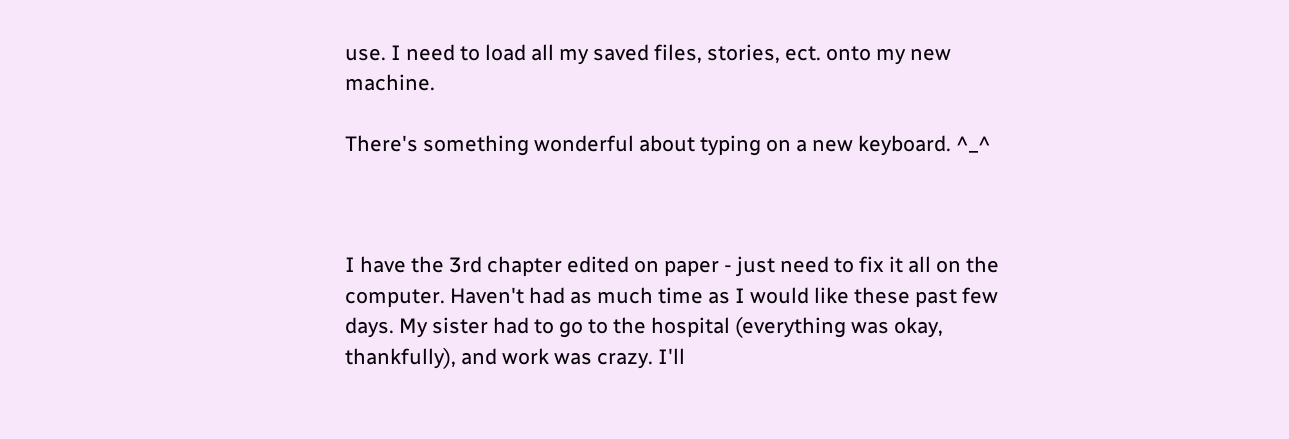use. I need to load all my saved files, stories, ect. onto my new machine.

There's something wonderful about typing on a new keyboard. ^_^



I have the 3rd chapter edited on paper - just need to fix it all on the computer. Haven't had as much time as I would like these past few days. My sister had to go to the hospital (everything was okay, thankfully), and work was crazy. I'll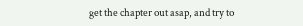get the chapter out asap, and try to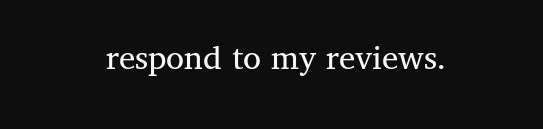respond to my reviews.